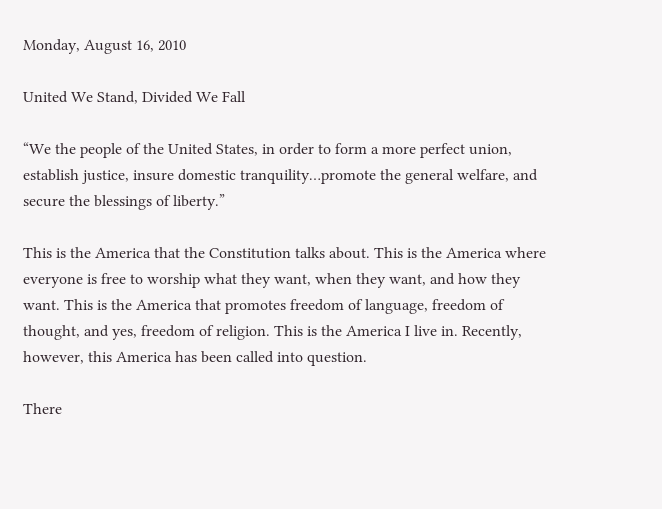Monday, August 16, 2010

United We Stand, Divided We Fall

“We the people of the United States, in order to form a more perfect union, establish justice, insure domestic tranquility…promote the general welfare, and secure the blessings of liberty.”

This is the America that the Constitution talks about. This is the America where everyone is free to worship what they want, when they want, and how they want. This is the America that promotes freedom of language, freedom of thought, and yes, freedom of religion. This is the America I live in. Recently, however, this America has been called into question.

There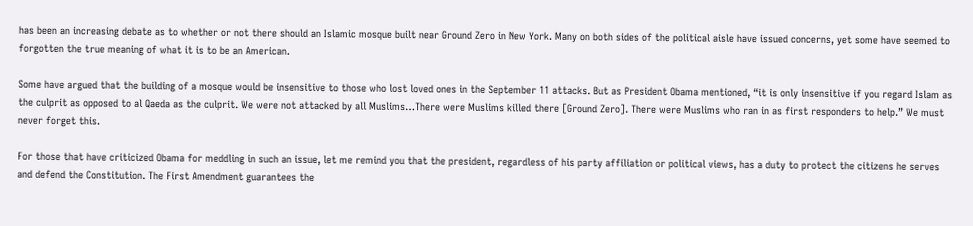has been an increasing debate as to whether or not there should an Islamic mosque built near Ground Zero in New York. Many on both sides of the political aisle have issued concerns, yet some have seemed to forgotten the true meaning of what it is to be an American.

Some have argued that the building of a mosque would be insensitive to those who lost loved ones in the September 11 attacks. But as President Obama mentioned, “it is only insensitive if you regard Islam as the culprit as opposed to al Qaeda as the culprit. We were not attacked by all Muslims…There were Muslims killed there [Ground Zero]. There were Muslims who ran in as first responders to help.” We must never forget this.

For those that have criticized Obama for meddling in such an issue, let me remind you that the president, regardless of his party affiliation or political views, has a duty to protect the citizens he serves and defend the Constitution. The First Amendment guarantees the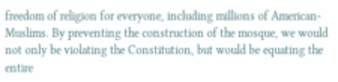freedom of religion for everyone, including millions of American-Muslims. By preventing the construction of the mosque, we would not only be violating the Constitution, but would be equating the entire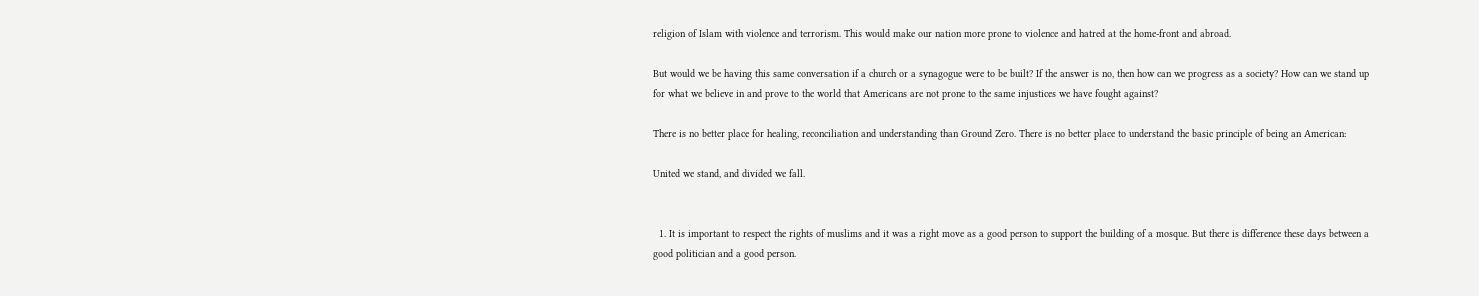religion of Islam with violence and terrorism. This would make our nation more prone to violence and hatred at the home-front and abroad.

But would we be having this same conversation if a church or a synagogue were to be built? If the answer is no, then how can we progress as a society? How can we stand up for what we believe in and prove to the world that Americans are not prone to the same injustices we have fought against?

There is no better place for healing, reconciliation and understanding than Ground Zero. There is no better place to understand the basic principle of being an American:

United we stand, and divided we fall.


  1. It is important to respect the rights of muslims and it was a right move as a good person to support the building of a mosque. But there is difference these days between a good politician and a good person.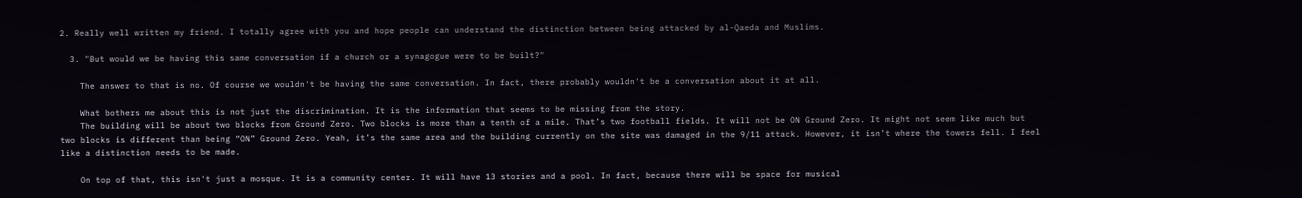2. Really well written my friend. I totally agree with you and hope people can understand the distinction between being attacked by al-Qaeda and Muslims.

  3. "But would we be having this same conversation if a church or a synagogue were to be built?"

    The answer to that is no. Of course we wouldn't be having the same conversation. In fact, there probably wouldn't be a conversation about it at all.

    What bothers me about this is not just the discrimination. It is the information that seems to be missing from the story.
    The building will be about two blocks from Ground Zero. Two blocks is more than a tenth of a mile. That’s two football fields. It will not be ON Ground Zero. It might not seem like much but two blocks is different than being “ON” Ground Zero. Yeah, it’s the same area and the building currently on the site was damaged in the 9/11 attack. However, it isn’t where the towers fell. I feel like a distinction needs to be made.

    On top of that, this isn't just a mosque. It is a community center. It will have 13 stories and a pool. In fact, because there will be space for musical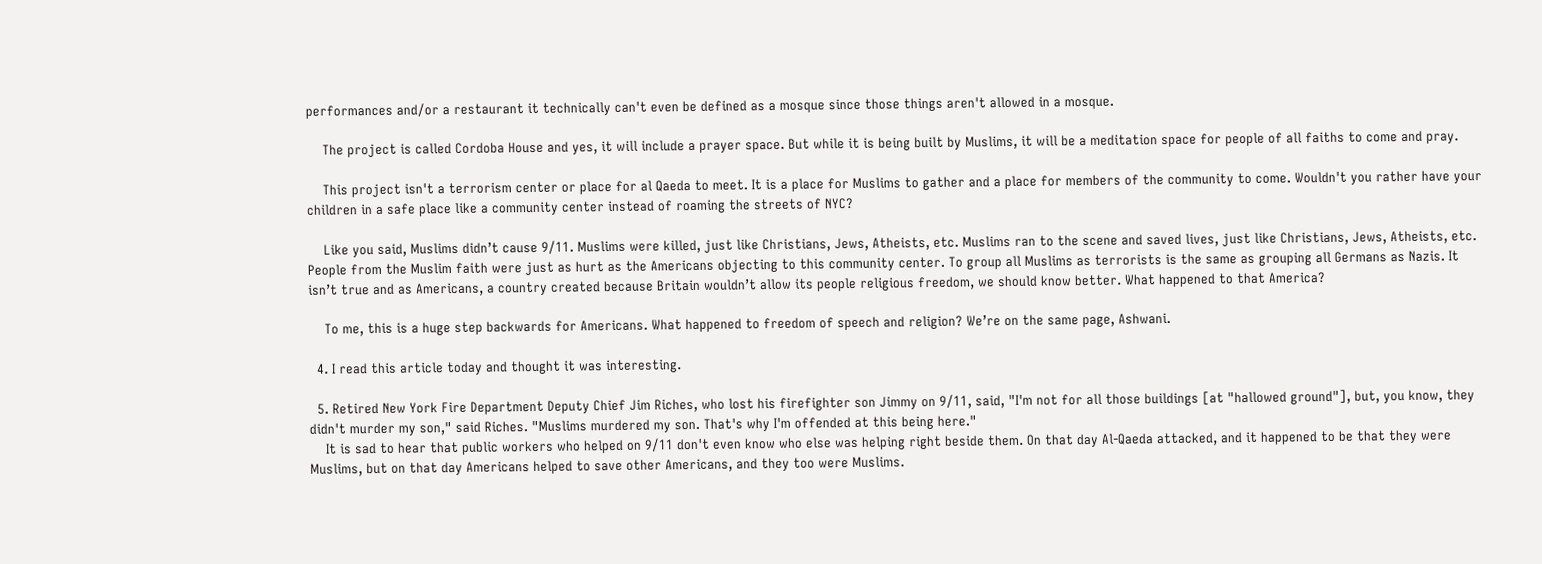performances and/or a restaurant it technically can't even be defined as a mosque since those things aren't allowed in a mosque.

    The project is called Cordoba House and yes, it will include a prayer space. But while it is being built by Muslims, it will be a meditation space for people of all faiths to come and pray.

    This project isn't a terrorism center or place for al Qaeda to meet. It is a place for Muslims to gather and a place for members of the community to come. Wouldn't you rather have your children in a safe place like a community center instead of roaming the streets of NYC?

    Like you said, Muslims didn’t cause 9/11. Muslims were killed, just like Christians, Jews, Atheists, etc. Muslims ran to the scene and saved lives, just like Christians, Jews, Atheists, etc. People from the Muslim faith were just as hurt as the Americans objecting to this community center. To group all Muslims as terrorists is the same as grouping all Germans as Nazis. It isn’t true and as Americans, a country created because Britain wouldn’t allow its people religious freedom, we should know better. What happened to that America?

    To me, this is a huge step backwards for Americans. What happened to freedom of speech and religion? We’re on the same page, Ashwani.

  4. I read this article today and thought it was interesting.

  5. Retired New York Fire Department Deputy Chief Jim Riches, who lost his firefighter son Jimmy on 9/11, said, "I'm not for all those buildings [at "hallowed ground"], but, you know, they didn't murder my son," said Riches. "Muslims murdered my son. That's why I'm offended at this being here."
    It is sad to hear that public workers who helped on 9/11 don't even know who else was helping right beside them. On that day Al-Qaeda attacked, and it happened to be that they were Muslims, but on that day Americans helped to save other Americans, and they too were Muslims.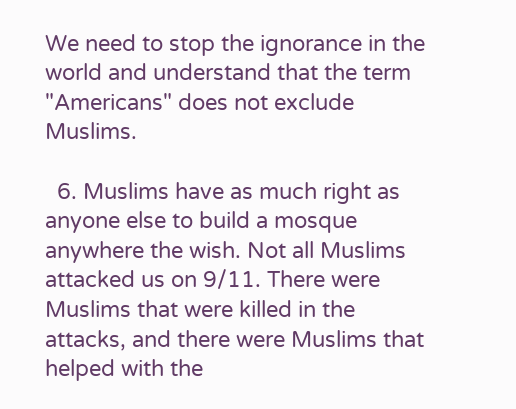We need to stop the ignorance in the world and understand that the term "Americans" does not exclude Muslims.

  6. Muslims have as much right as anyone else to build a mosque anywhere the wish. Not all Muslims attacked us on 9/11. There were Muslims that were killed in the attacks, and there were Muslims that helped with the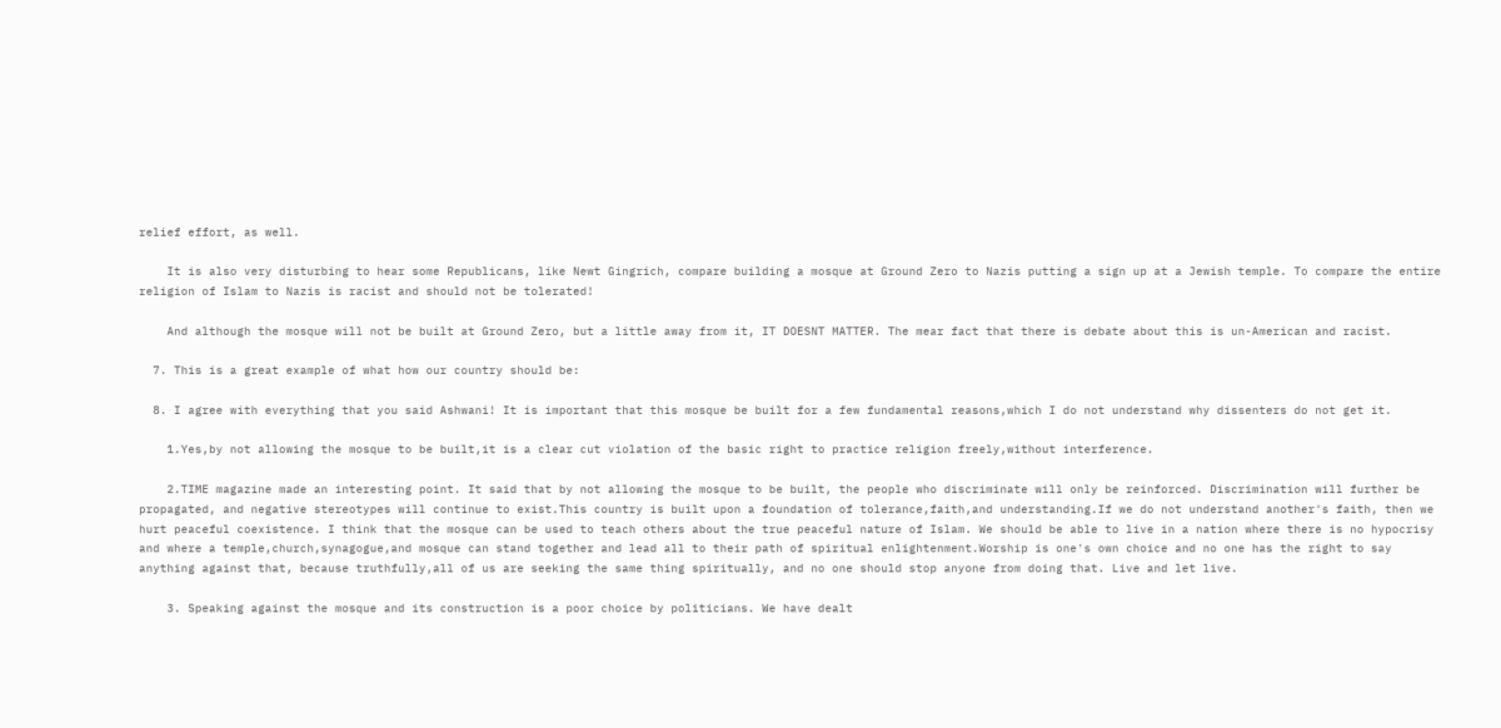relief effort, as well.

    It is also very disturbing to hear some Republicans, like Newt Gingrich, compare building a mosque at Ground Zero to Nazis putting a sign up at a Jewish temple. To compare the entire religion of Islam to Nazis is racist and should not be tolerated!

    And although the mosque will not be built at Ground Zero, but a little away from it, IT DOESNT MATTER. The mear fact that there is debate about this is un-American and racist.

  7. This is a great example of what how our country should be:

  8. I agree with everything that you said Ashwani! It is important that this mosque be built for a few fundamental reasons,which I do not understand why dissenters do not get it.

    1.Yes,by not allowing the mosque to be built,it is a clear cut violation of the basic right to practice religion freely,without interference.

    2.TIME magazine made an interesting point. It said that by not allowing the mosque to be built, the people who discriminate will only be reinforced. Discrimination will further be propagated, and negative stereotypes will continue to exist.This country is built upon a foundation of tolerance,faith,and understanding.If we do not understand another's faith, then we hurt peaceful coexistence. I think that the mosque can be used to teach others about the true peaceful nature of Islam. We should be able to live in a nation where there is no hypocrisy and where a temple,church,synagogue,and mosque can stand together and lead all to their path of spiritual enlightenment.Worship is one's own choice and no one has the right to say anything against that, because truthfully,all of us are seeking the same thing spiritually, and no one should stop anyone from doing that. Live and let live.

    3. Speaking against the mosque and its construction is a poor choice by politicians. We have dealt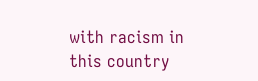with racism in this country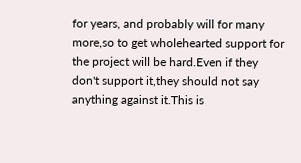for years, and probably will for many more,so to get wholehearted support for the project will be hard.Even if they don't support it,they should not say anything against it.This is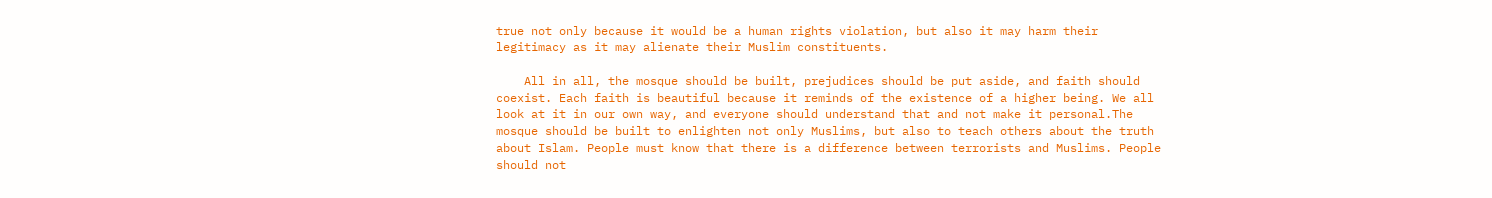true not only because it would be a human rights violation, but also it may harm their legitimacy as it may alienate their Muslim constituents.

    All in all, the mosque should be built, prejudices should be put aside, and faith should coexist. Each faith is beautiful because it reminds of the existence of a higher being. We all look at it in our own way, and everyone should understand that and not make it personal.The mosque should be built to enlighten not only Muslims, but also to teach others about the truth about Islam. People must know that there is a difference between terrorists and Muslims. People should not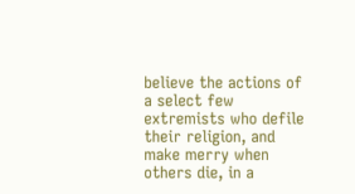believe the actions of a select few extremists who defile their religion, and make merry when others die, in a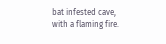bat infested cave, with a flaming fire.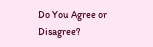Do You Agree or Disagree?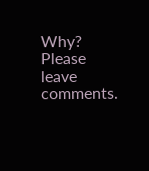Why? Please leave comments.